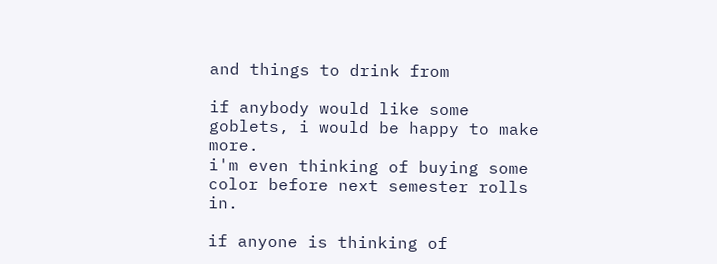and things to drink from

if anybody would like some goblets, i would be happy to make more.
i'm even thinking of buying some color before next semester rolls in.

if anyone is thinking of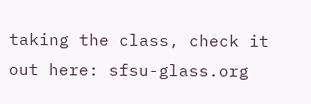taking the class, check it out here: sfsu-glass.org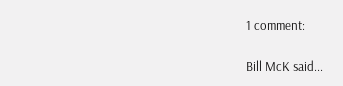1 comment:

Bill McK said...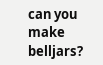can you make belljars?